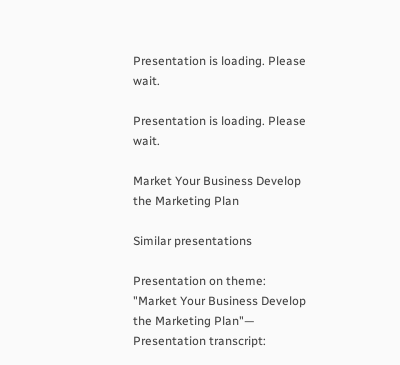Presentation is loading. Please wait.

Presentation is loading. Please wait.

Market Your Business Develop the Marketing Plan

Similar presentations

Presentation on theme: "Market Your Business Develop the Marketing Plan"— Presentation transcript: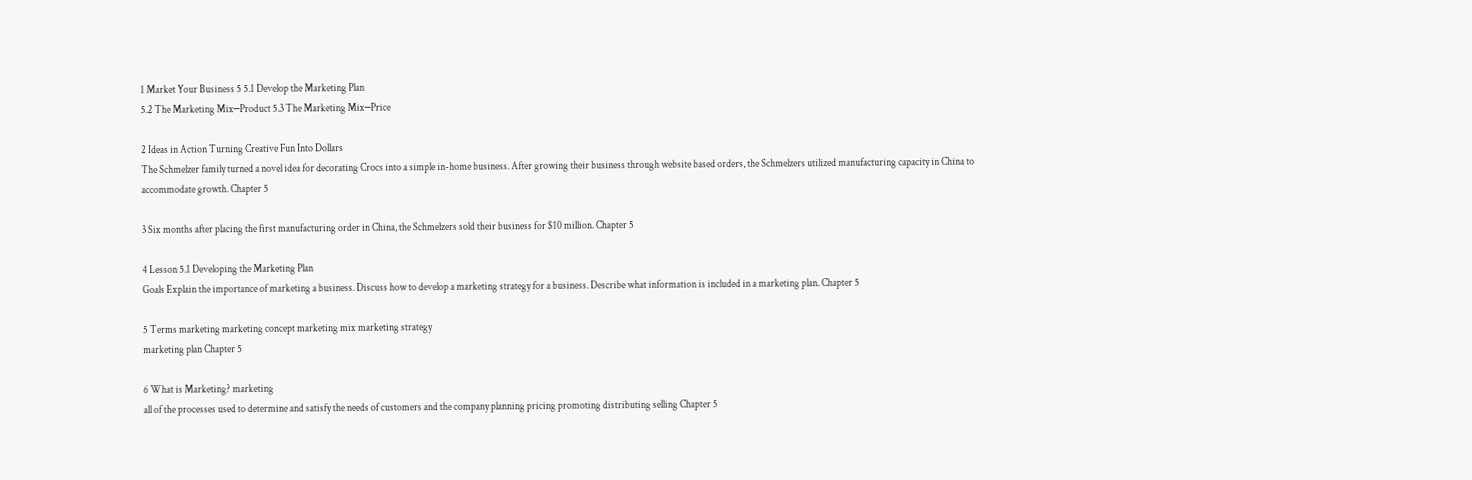1 Market Your Business 5 5.1 Develop the Marketing Plan
5.2 The Marketing Mix─Product 5.3 The Marketing Mix─Price

2 Ideas in Action Turning Creative Fun Into Dollars
The Schmelzer family turned a novel idea for decorating Crocs into a simple in-home business. After growing their business through website based orders, the Schmelzers utilized manufacturing capacity in China to accommodate growth. Chapter 5

3 Six months after placing the first manufacturing order in China, the Schmelzers sold their business for $10 million. Chapter 5

4 Lesson 5.1 Developing the Marketing Plan
Goals Explain the importance of marketing a business. Discuss how to develop a marketing strategy for a business. Describe what information is included in a marketing plan. Chapter 5

5 Terms marketing marketing concept marketing mix marketing strategy
marketing plan Chapter 5

6 What is Marketing? marketing
all of the processes used to determine and satisfy the needs of customers and the company planning pricing promoting distributing selling Chapter 5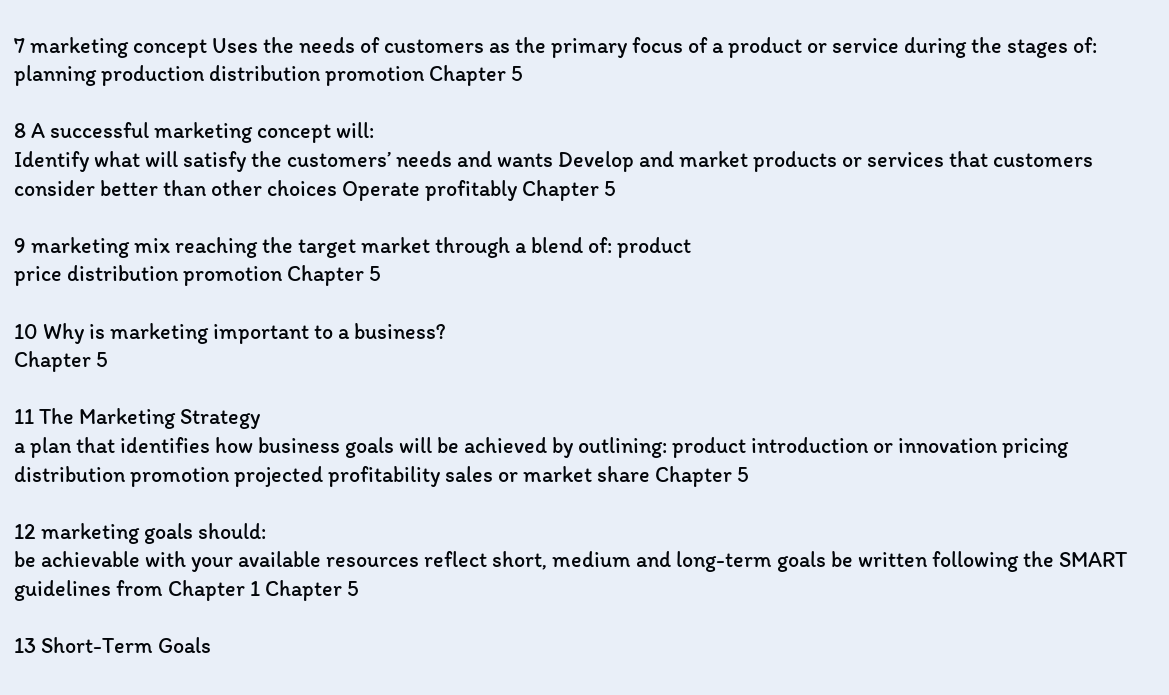7 marketing concept Uses the needs of customers as the primary focus of a product or service during the stages of: planning production distribution promotion Chapter 5

8 A successful marketing concept will:
Identify what will satisfy the customers’ needs and wants Develop and market products or services that customers consider better than other choices Operate profitably Chapter 5

9 marketing mix reaching the target market through a blend of: product
price distribution promotion Chapter 5

10 Why is marketing important to a business?
Chapter 5

11 The Marketing Strategy
a plan that identifies how business goals will be achieved by outlining: product introduction or innovation pricing distribution promotion projected profitability sales or market share Chapter 5

12 marketing goals should:
be achievable with your available resources reflect short, medium and long-term goals be written following the SMART guidelines from Chapter 1 Chapter 5

13 Short-Term Goals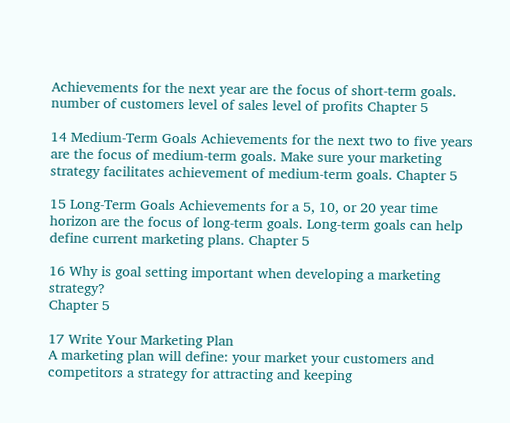Achievements for the next year are the focus of short-term goals. number of customers level of sales level of profits Chapter 5

14 Medium-Term Goals Achievements for the next two to five years are the focus of medium-term goals. Make sure your marketing strategy facilitates achievement of medium-term goals. Chapter 5

15 Long-Term Goals Achievements for a 5, 10, or 20 year time horizon are the focus of long-term goals. Long-term goals can help define current marketing plans. Chapter 5

16 Why is goal setting important when developing a marketing strategy?
Chapter 5

17 Write Your Marketing Plan
A marketing plan will define: your market your customers and competitors a strategy for attracting and keeping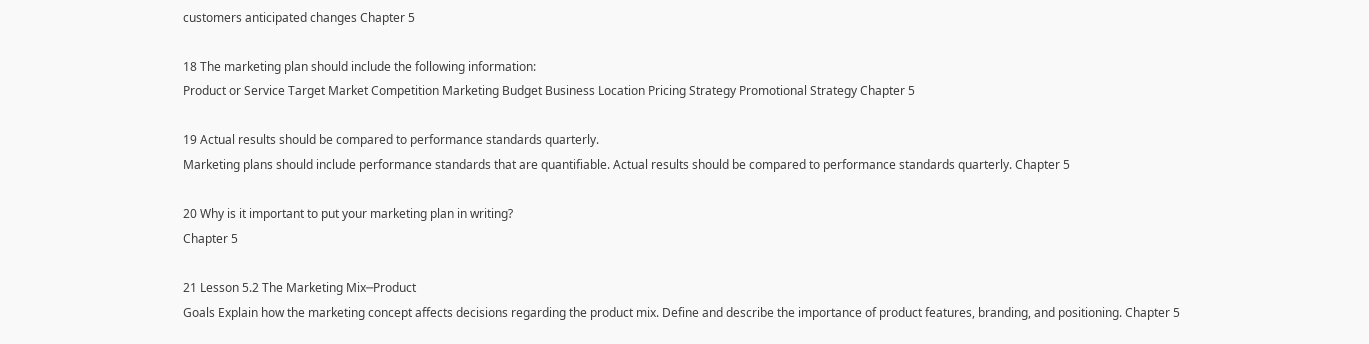customers anticipated changes Chapter 5

18 The marketing plan should include the following information:
Product or Service Target Market Competition Marketing Budget Business Location Pricing Strategy Promotional Strategy Chapter 5

19 Actual results should be compared to performance standards quarterly.
Marketing plans should include performance standards that are quantifiable. Actual results should be compared to performance standards quarterly. Chapter 5

20 Why is it important to put your marketing plan in writing?
Chapter 5

21 Lesson 5.2 The Marketing Mix─Product
Goals Explain how the marketing concept affects decisions regarding the product mix. Define and describe the importance of product features, branding, and positioning. Chapter 5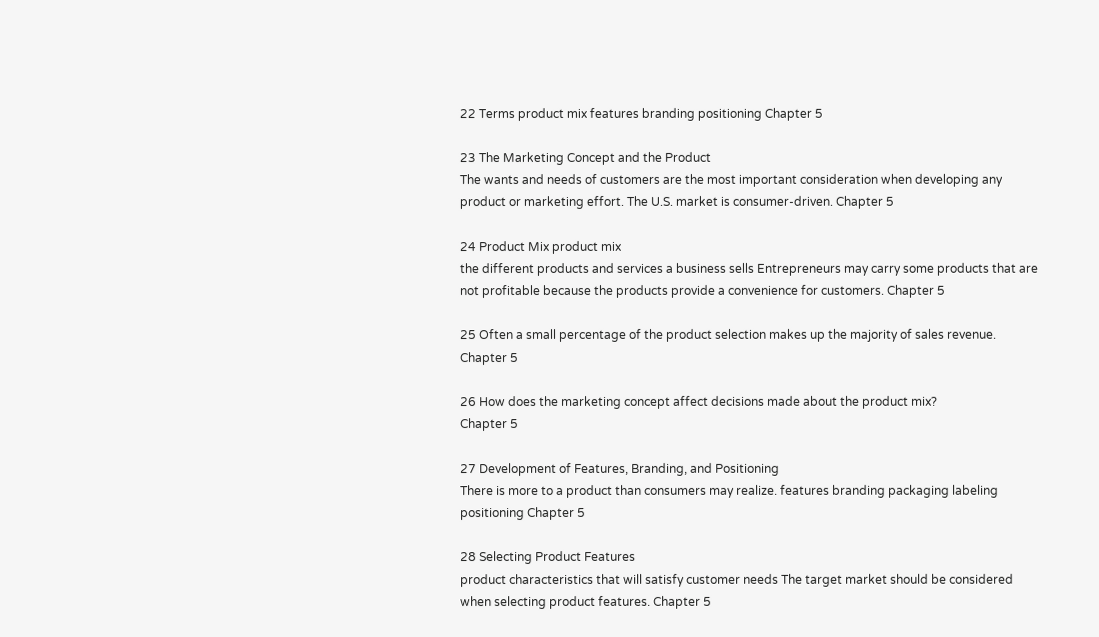22 Terms product mix features branding positioning Chapter 5

23 The Marketing Concept and the Product
The wants and needs of customers are the most important consideration when developing any product or marketing effort. The U.S. market is consumer-driven. Chapter 5

24 Product Mix product mix
the different products and services a business sells Entrepreneurs may carry some products that are not profitable because the products provide a convenience for customers. Chapter 5

25 Often a small percentage of the product selection makes up the majority of sales revenue.
Chapter 5

26 How does the marketing concept affect decisions made about the product mix?
Chapter 5

27 Development of Features, Branding, and Positioning
There is more to a product than consumers may realize. features branding packaging labeling positioning Chapter 5

28 Selecting Product Features
product characteristics that will satisfy customer needs The target market should be considered when selecting product features. Chapter 5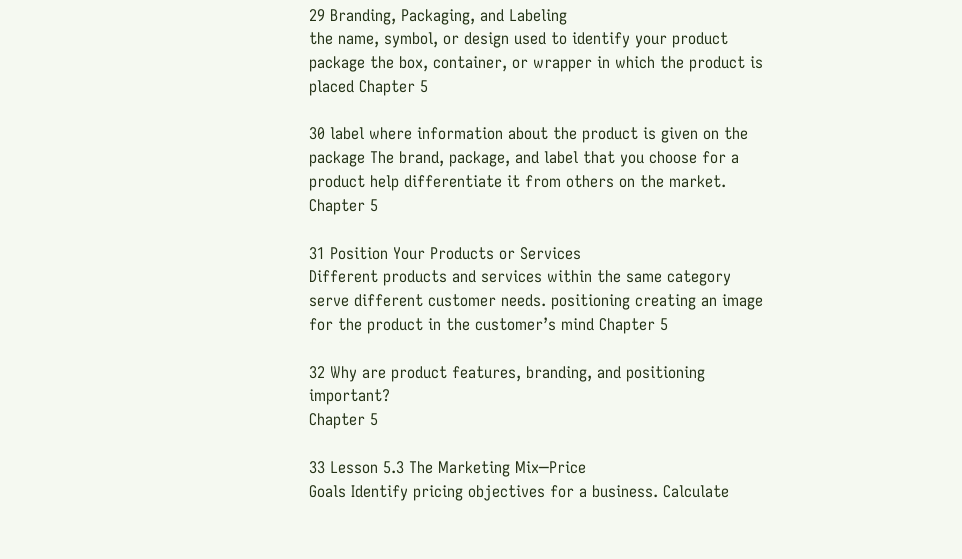29 Branding, Packaging, and Labeling
the name, symbol, or design used to identify your product package the box, container, or wrapper in which the product is placed Chapter 5

30 label where information about the product is given on the package The brand, package, and label that you choose for a product help differentiate it from others on the market. Chapter 5

31 Position Your Products or Services
Different products and services within the same category serve different customer needs. positioning creating an image for the product in the customer’s mind Chapter 5

32 Why are product features, branding, and positioning important?
Chapter 5

33 Lesson 5.3 The Marketing Mix─Price
Goals Identify pricing objectives for a business. Calculate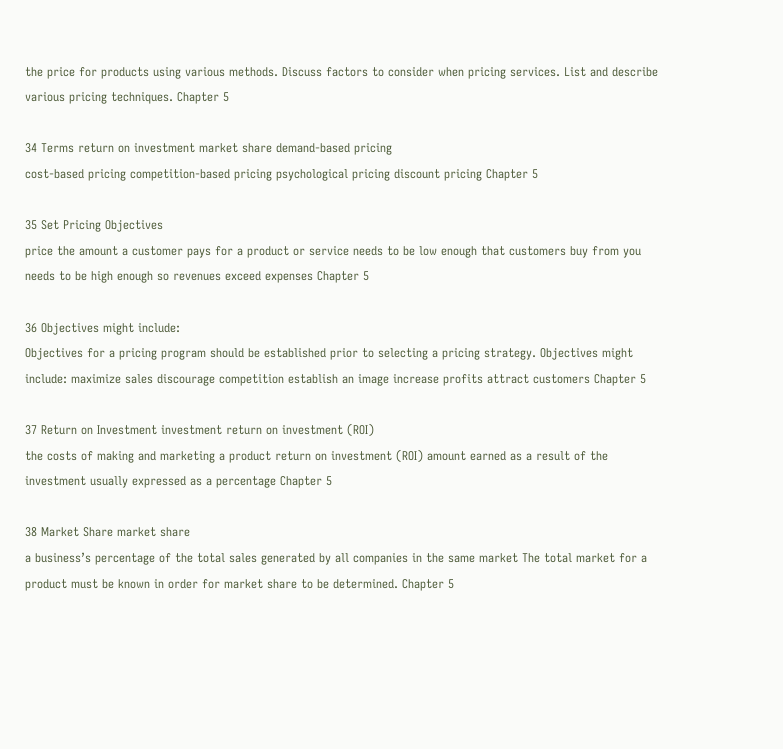the price for products using various methods. Discuss factors to consider when pricing services. List and describe various pricing techniques. Chapter 5

34 Terms return on investment market share demand-based pricing
cost-based pricing competition-based pricing psychological pricing discount pricing Chapter 5

35 Set Pricing Objectives
price the amount a customer pays for a product or service needs to be low enough that customers buy from you needs to be high enough so revenues exceed expenses Chapter 5

36 Objectives might include:
Objectives for a pricing program should be established prior to selecting a pricing strategy. Objectives might include: maximize sales discourage competition establish an image increase profits attract customers Chapter 5

37 Return on Investment investment return on investment (ROI)
the costs of making and marketing a product return on investment (ROI) amount earned as a result of the investment usually expressed as a percentage Chapter 5

38 Market Share market share
a business’s percentage of the total sales generated by all companies in the same market The total market for a product must be known in order for market share to be determined. Chapter 5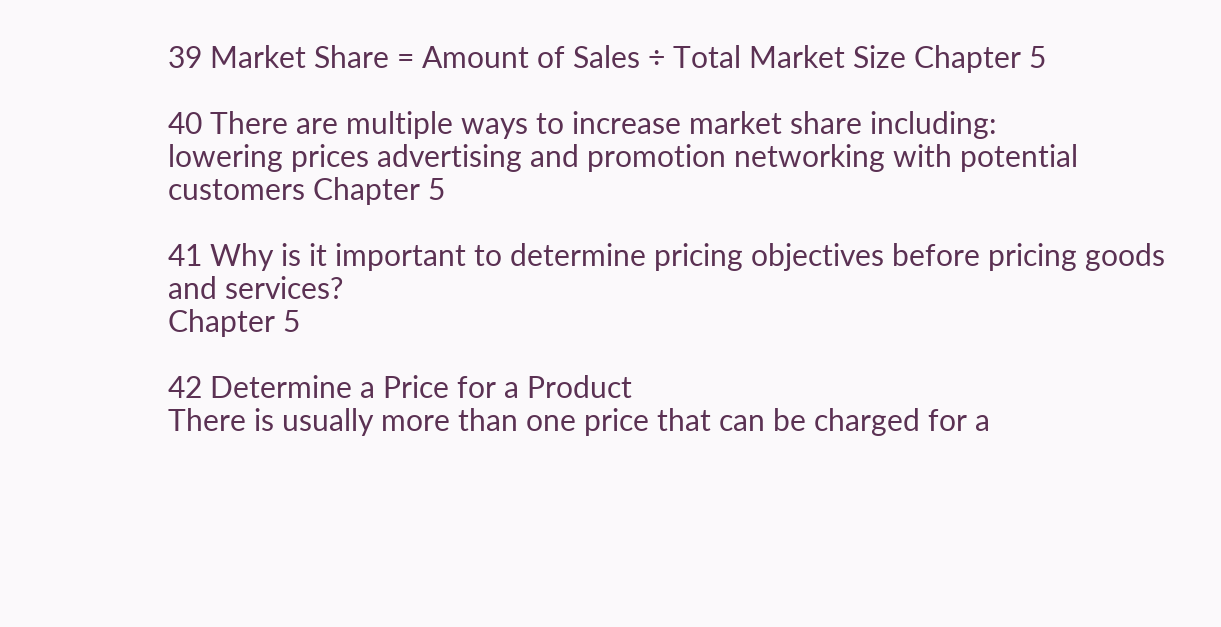39 Market Share = Amount of Sales ÷ Total Market Size Chapter 5

40 There are multiple ways to increase market share including:
lowering prices advertising and promotion networking with potential customers Chapter 5

41 Why is it important to determine pricing objectives before pricing goods and services?
Chapter 5

42 Determine a Price for a Product
There is usually more than one price that can be charged for a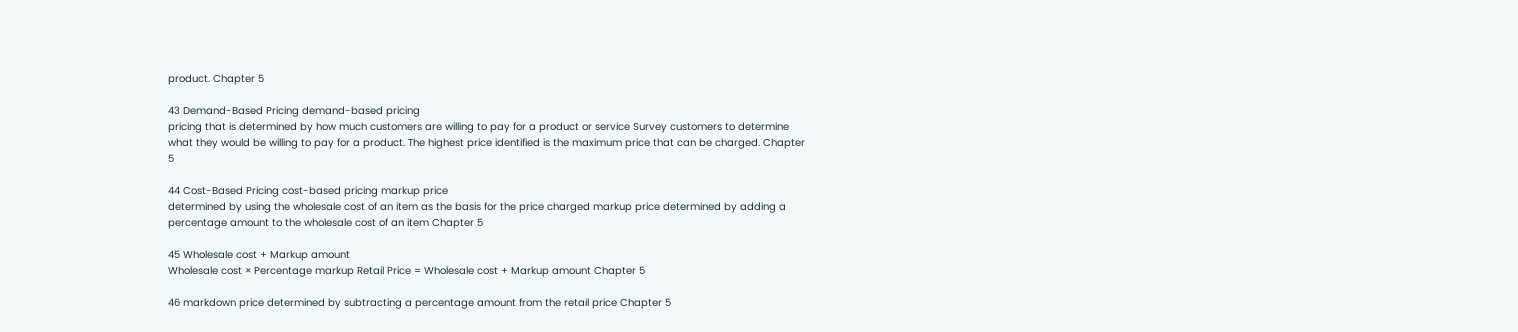product. Chapter 5

43 Demand-Based Pricing demand-based pricing
pricing that is determined by how much customers are willing to pay for a product or service Survey customers to determine what they would be willing to pay for a product. The highest price identified is the maximum price that can be charged. Chapter 5

44 Cost-Based Pricing cost-based pricing markup price
determined by using the wholesale cost of an item as the basis for the price charged markup price determined by adding a percentage amount to the wholesale cost of an item Chapter 5

45 Wholesale cost + Markup amount
Wholesale cost × Percentage markup Retail Price = Wholesale cost + Markup amount Chapter 5

46 markdown price determined by subtracting a percentage amount from the retail price Chapter 5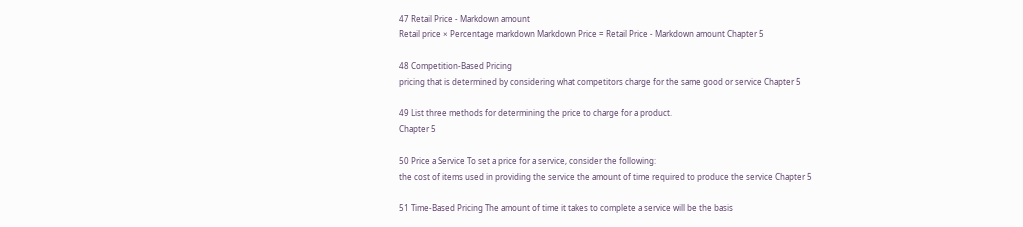47 Retail Price - Markdown amount
Retail price × Percentage markdown Markdown Price = Retail Price - Markdown amount Chapter 5

48 Competition-Based Pricing
pricing that is determined by considering what competitors charge for the same good or service Chapter 5

49 List three methods for determining the price to charge for a product.
Chapter 5

50 Price a Service To set a price for a service, consider the following:
the cost of items used in providing the service the amount of time required to produce the service Chapter 5

51 Time-Based Pricing The amount of time it takes to complete a service will be the basis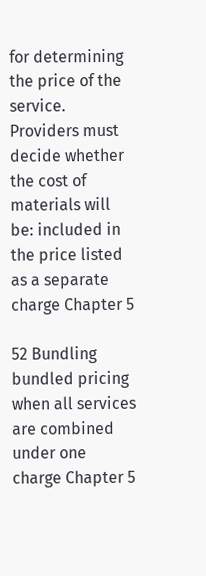for determining the price of the service. Providers must decide whether the cost of materials will be: included in the price listed as a separate charge Chapter 5

52 Bundling bundled pricing
when all services are combined under one charge Chapter 5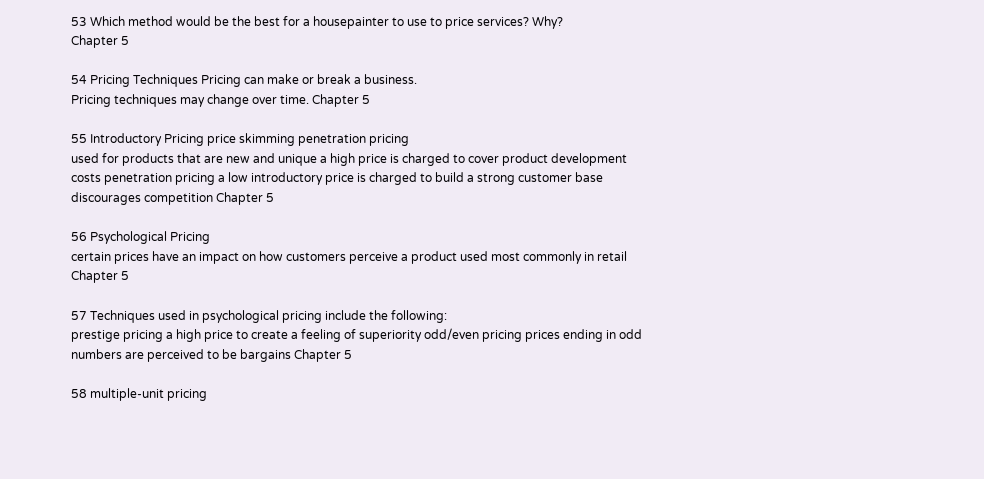53 Which method would be the best for a housepainter to use to price services? Why?
Chapter 5

54 Pricing Techniques Pricing can make or break a business.
Pricing techniques may change over time. Chapter 5

55 Introductory Pricing price skimming penetration pricing
used for products that are new and unique a high price is charged to cover product development costs penetration pricing a low introductory price is charged to build a strong customer base discourages competition Chapter 5

56 Psychological Pricing
certain prices have an impact on how customers perceive a product used most commonly in retail Chapter 5

57 Techniques used in psychological pricing include the following:
prestige pricing a high price to create a feeling of superiority odd/even pricing prices ending in odd numbers are perceived to be bargains Chapter 5

58 multiple-unit pricing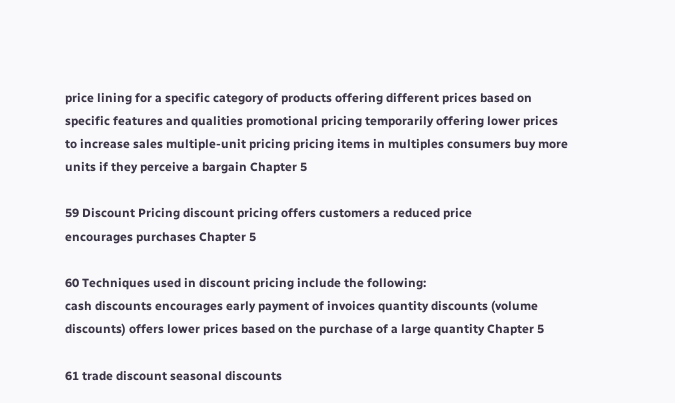price lining for a specific category of products offering different prices based on specific features and qualities promotional pricing temporarily offering lower prices to increase sales multiple-unit pricing pricing items in multiples consumers buy more units if they perceive a bargain Chapter 5

59 Discount Pricing discount pricing offers customers a reduced price
encourages purchases Chapter 5

60 Techniques used in discount pricing include the following:
cash discounts encourages early payment of invoices quantity discounts (volume discounts) offers lower prices based on the purchase of a large quantity Chapter 5

61 trade discount seasonal discounts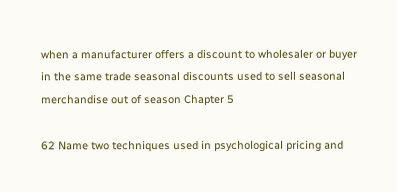when a manufacturer offers a discount to wholesaler or buyer in the same trade seasonal discounts used to sell seasonal merchandise out of season Chapter 5

62 Name two techniques used in psychological pricing and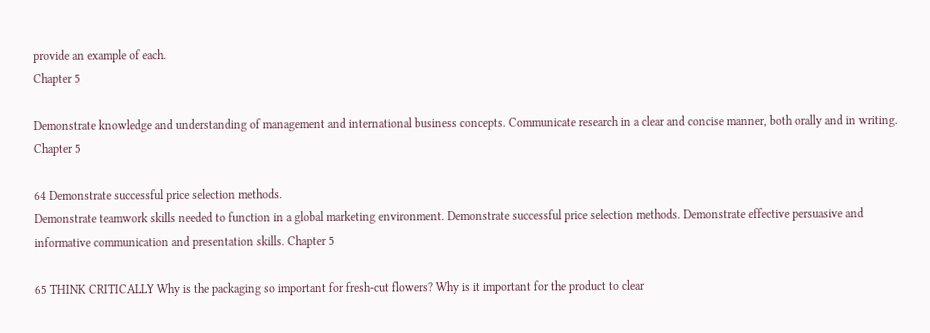provide an example of each.
Chapter 5

Demonstrate knowledge and understanding of management and international business concepts. Communicate research in a clear and concise manner, both orally and in writing. Chapter 5

64 Demonstrate successful price selection methods.
Demonstrate teamwork skills needed to function in a global marketing environment. Demonstrate successful price selection methods. Demonstrate effective persuasive and informative communication and presentation skills. Chapter 5

65 THINK CRITICALLY Why is the packaging so important for fresh-cut flowers? Why is it important for the product to clear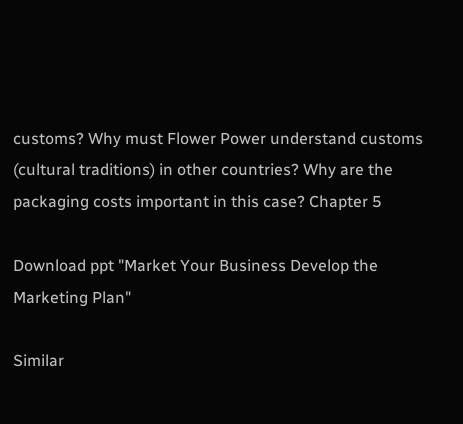customs? Why must Flower Power understand customs (cultural traditions) in other countries? Why are the packaging costs important in this case? Chapter 5

Download ppt "Market Your Business Develop the Marketing Plan"

Similar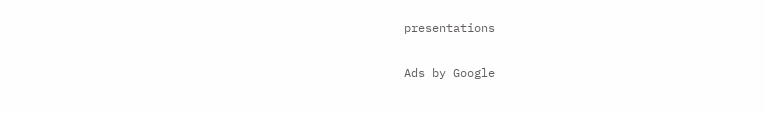presentations

Ads by Google